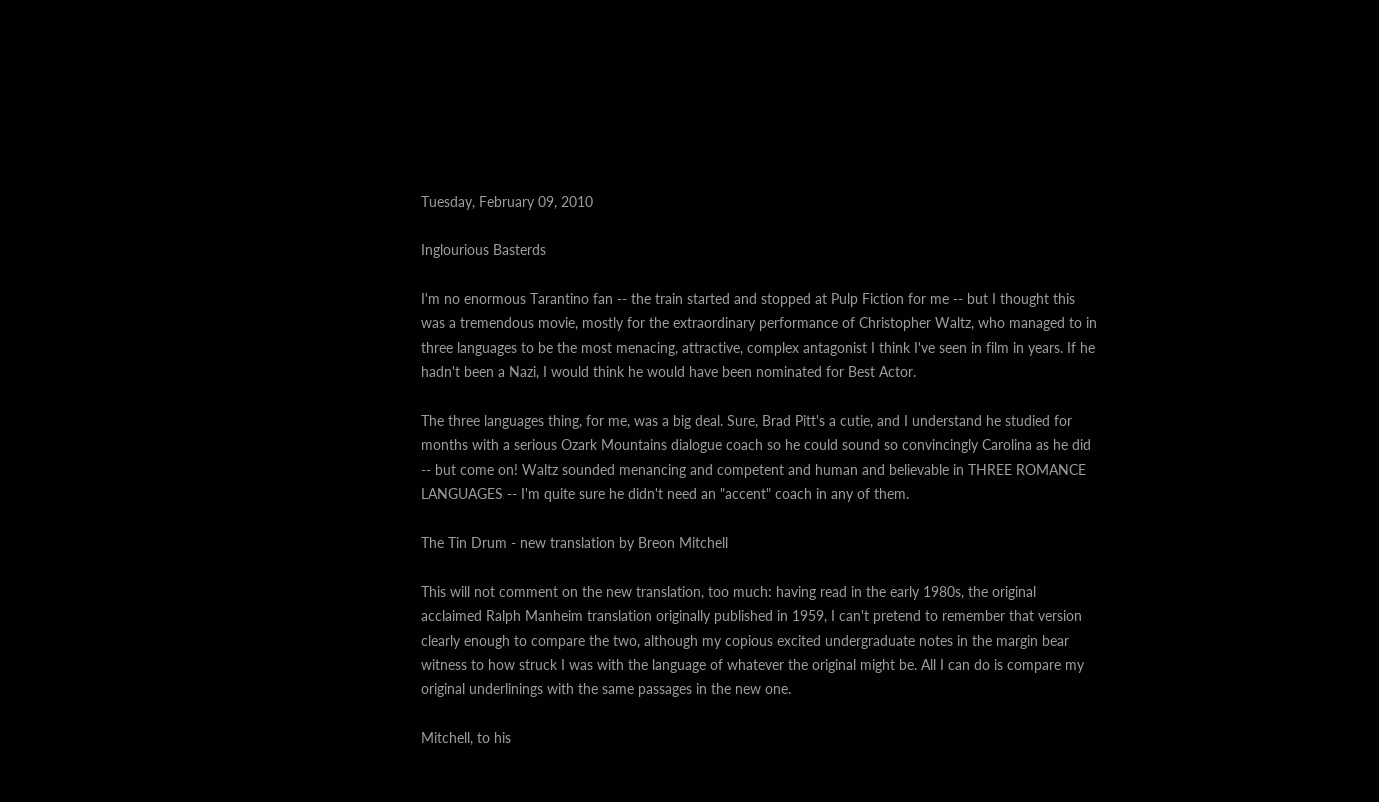Tuesday, February 09, 2010

Inglourious Basterds

I'm no enormous Tarantino fan -- the train started and stopped at Pulp Fiction for me -- but I thought this was a tremendous movie, mostly for the extraordinary performance of Christopher Waltz, who managed to in three languages to be the most menacing, attractive, complex antagonist I think I've seen in film in years. If he hadn't been a Nazi, I would think he would have been nominated for Best Actor.

The three languages thing, for me, was a big deal. Sure, Brad Pitt's a cutie, and I understand he studied for months with a serious Ozark Mountains dialogue coach so he could sound so convincingly Carolina as he did -- but come on! Waltz sounded menancing and competent and human and believable in THREE ROMANCE LANGUAGES -- I'm quite sure he didn't need an "accent" coach in any of them.

The Tin Drum - new translation by Breon Mitchell

This will not comment on the new translation, too much: having read in the early 1980s, the original acclaimed Ralph Manheim translation originally published in 1959, I can't pretend to remember that version clearly enough to compare the two, although my copious excited undergraduate notes in the margin bear witness to how struck I was with the language of whatever the original might be. All I can do is compare my original underlinings with the same passages in the new one.

Mitchell, to his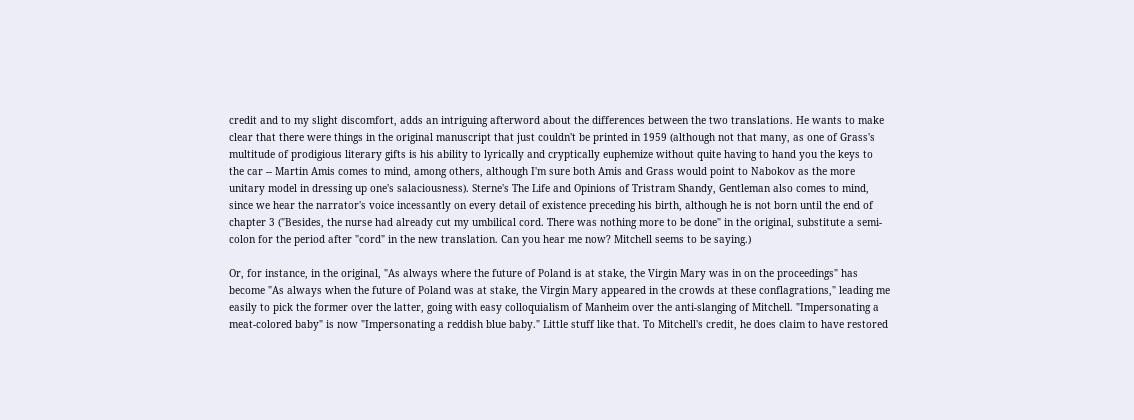credit and to my slight discomfort, adds an intriguing afterword about the differences between the two translations. He wants to make clear that there were things in the original manuscript that just couldn't be printed in 1959 (although not that many, as one of Grass's multitude of prodigious literary gifts is his ability to lyrically and cryptically euphemize without quite having to hand you the keys to the car -- Martin Amis comes to mind, among others, although I'm sure both Amis and Grass would point to Nabokov as the more unitary model in dressing up one's salaciousness). Sterne's The Life and Opinions of Tristram Shandy, Gentleman also comes to mind, since we hear the narrator's voice incessantly on every detail of existence preceding his birth, although he is not born until the end of chapter 3 ("Besides, the nurse had already cut my umbilical cord. There was nothing more to be done" in the original, substitute a semi-colon for the period after "cord" in the new translation. Can you hear me now? Mitchell seems to be saying.)

Or, for instance, in the original, "As always where the future of Poland is at stake, the Virgin Mary was in on the proceedings" has become "As always when the future of Poland was at stake, the Virgin Mary appeared in the crowds at these conflagrations," leading me easily to pick the former over the latter, going with easy colloquialism of Manheim over the anti-slanging of Mitchell. "Impersonating a meat-colored baby" is now "Impersonating a reddish blue baby." Little stuff like that. To Mitchell's credit, he does claim to have restored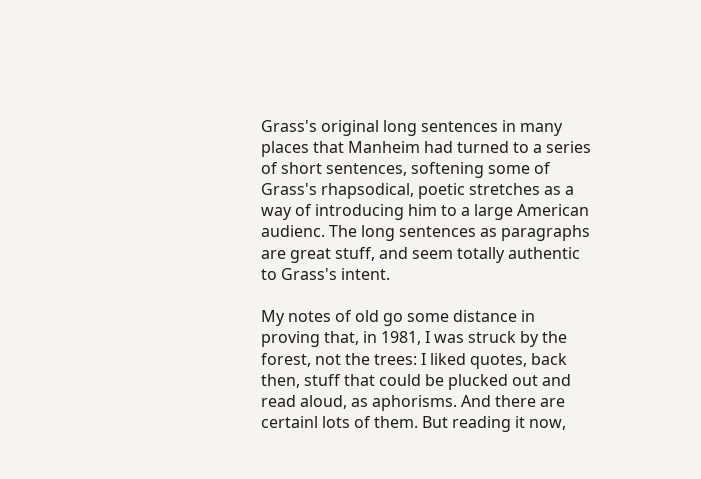Grass's original long sentences in many places that Manheim had turned to a series of short sentences, softening some of Grass's rhapsodical, poetic stretches as a way of introducing him to a large American audienc. The long sentences as paragraphs are great stuff, and seem totally authentic to Grass's intent.

My notes of old go some distance in proving that, in 1981, I was struck by the forest, not the trees: I liked quotes, back then, stuff that could be plucked out and read aloud, as aphorisms. And there are certainl lots of them. But reading it now,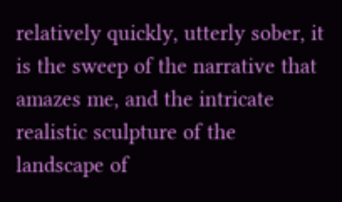relatively quickly, utterly sober, it is the sweep of the narrative that amazes me, and the intricate realistic sculpture of the landscape of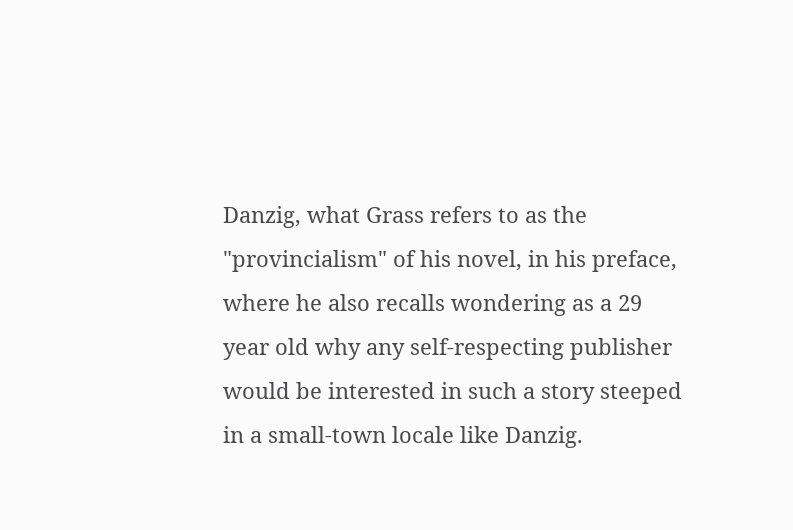Danzig, what Grass refers to as the "provincialism" of his novel, in his preface, where he also recalls wondering as a 29 year old why any self-respecting publisher would be interested in such a story steeped in a small-town locale like Danzig.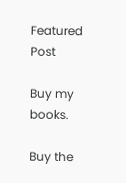Featured Post

Buy my books.

Buy the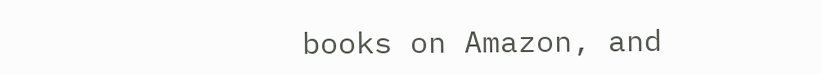books on Amazon, and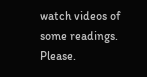watch videos of some readings.   Please.